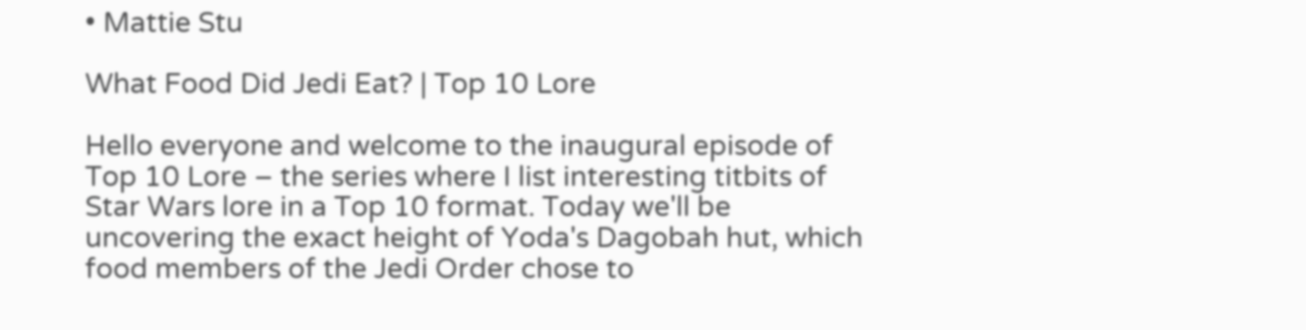• Mattie Stu

What Food Did Jedi Eat? | Top 10 Lore

Hello everyone and welcome to the inaugural episode of Top 10 Lore – the series where I list interesting titbits of Star Wars lore in a Top 10 format. Today we'll be uncovering the exact height of Yoda's Dagobah hut, which food members of the Jedi Order chose to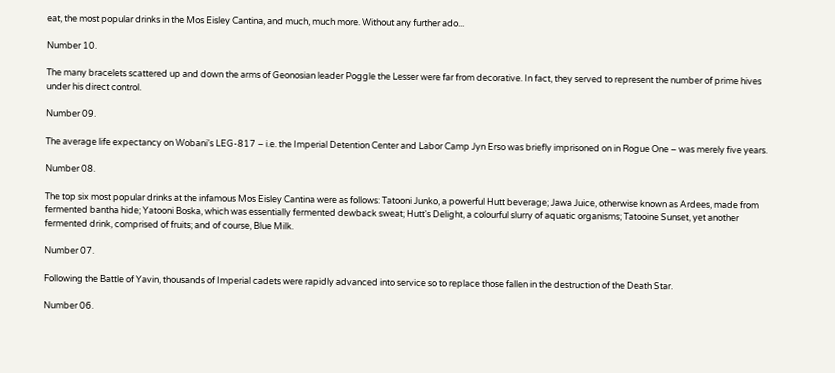eat, the most popular drinks in the Mos Eisley Cantina, and much, much more. Without any further ado...

Number 10.

The many bracelets scattered up and down the arms of Geonosian leader Poggle the Lesser were far from decorative. In fact, they served to represent the number of prime hives under his direct control.

Number 09.

The average life expectancy on Wobani's LEG-817 – i.e. the Imperial Detention Center and Labor Camp Jyn Erso was briefly imprisoned on in Rogue One – was merely five years.

Number 08.

The top six most popular drinks at the infamous Mos Eisley Cantina were as follows: Tatooni Junko, a powerful Hutt beverage; Jawa Juice, otherwise known as Ardees, made from fermented bantha hide; Yatooni Boska, which was essentially fermented dewback sweat; Hutt's Delight, a colourful slurry of aquatic organisms; Tatooine Sunset, yet another fermented drink, comprised of fruits; and of course, Blue Milk.

Number 07.

Following the Battle of Yavin, thousands of Imperial cadets were rapidly advanced into service so to replace those fallen in the destruction of the Death Star.

Number 06.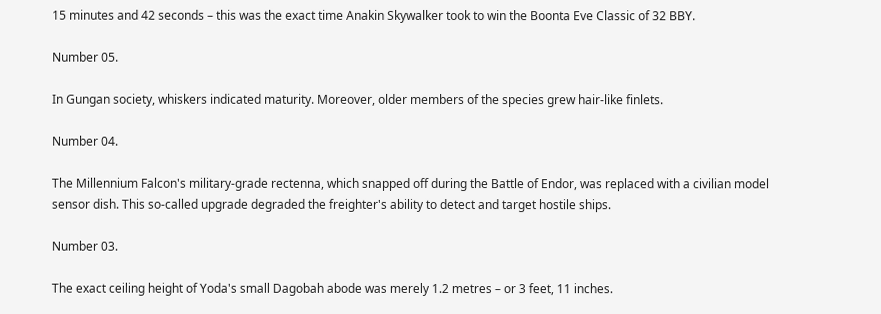15 minutes and 42 seconds – this was the exact time Anakin Skywalker took to win the Boonta Eve Classic of 32 BBY.

Number 05.

In Gungan society, whiskers indicated maturity. Moreover, older members of the species grew hair-like finlets.

Number 04.

The Millennium Falcon's military-grade rectenna, which snapped off during the Battle of Endor, was replaced with a civilian model sensor dish. This so-called upgrade degraded the freighter's ability to detect and target hostile ships.

Number 03.

The exact ceiling height of Yoda's small Dagobah abode was merely 1.2 metres – or 3 feet, 11 inches.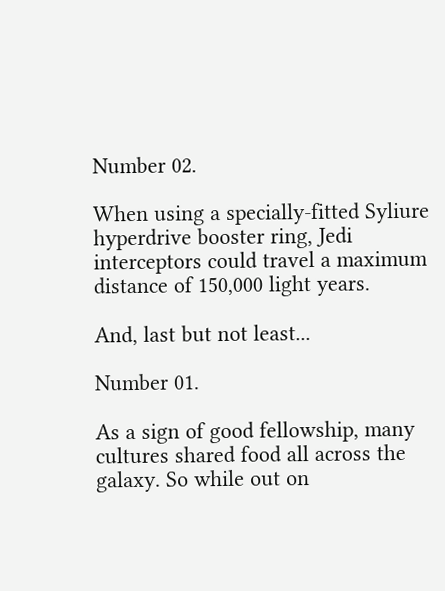Number 02.

When using a specially-fitted Syliure hyperdrive booster ring, Jedi interceptors could travel a maximum distance of 150,000 light years.

And, last but not least...

Number 01.

As a sign of good fellowship, many cultures shared food all across the galaxy. So while out on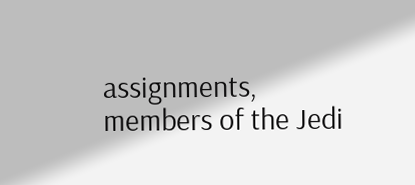assignments, members of the Jedi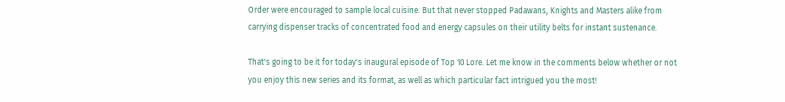Order were encouraged to sample local cuisine. But that never stopped Padawans, Knights and Masters alike from carrying dispenser tracks of concentrated food and energy capsules on their utility belts for instant sustenance.

That's going to be it for today's inaugural episode of Top 10 Lore. Let me know in the comments below whether or not you enjoy this new series and its format, as well as which particular fact intrigued you the most!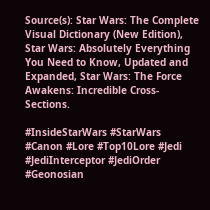Source(s): Star Wars: The Complete Visual Dictionary (New Edition), Star Wars: Absolutely Everything You Need to Know, Updated and Expanded, Star Wars: The Force Awakens: Incredible Cross-Sections.

#InsideStarWars #StarWars #Canon #Lore #Top10Lore #Jedi #JediInterceptor #JediOrder #Geonosian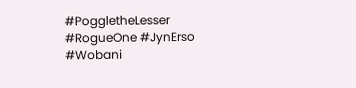#PoggletheLesser #RogueOne #JynErso #Wobani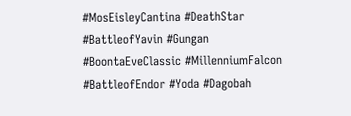#MosEisleyCantina #DeathStar #BattleofYavin #Gungan #BoontaEveClassic #MillenniumFalcon #BattleofEndor #Yoda #Dagobah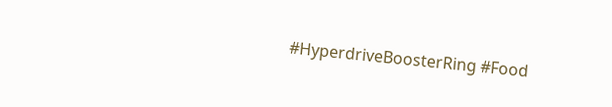#HyperdriveBoosterRing #Food